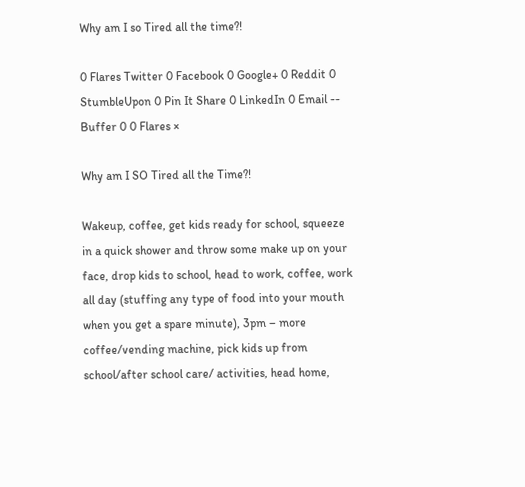Why am I so Tired all the time?!

0 Flares Twitter 0 Facebook 0 Google+ 0 Reddit 0 StumbleUpon 0 Pin It Share 0 LinkedIn 0 Email -- Buffer 0 0 Flares ×

Why am I SO Tired all the Time?!

Wakeup, coffee, get kids ready for school, squeeze in a quick shower and throw some make up on your face, drop kids to school, head to work, coffee, work all day (stuffing any type of food into your mouth when you get a spare minute), 3pm – more coffee/vending machine, pick kids up from school/after school care/ activities, head home,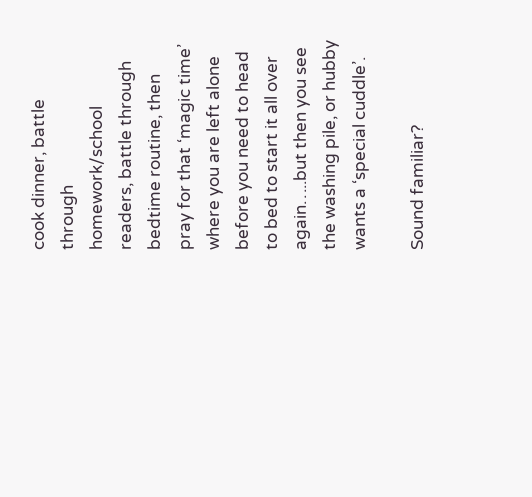cook dinner, battle through homework/school readers, battle through bedtime routine, then pray for that ‘magic time’ where you are left alone before you need to head to bed to start it all over again…..but then you see the washing pile, or hubby wants a ‘special cuddle’.

Sound familiar?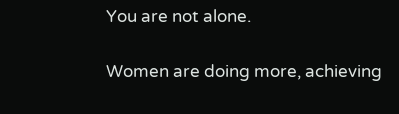You are not alone.

Women are doing more, achieving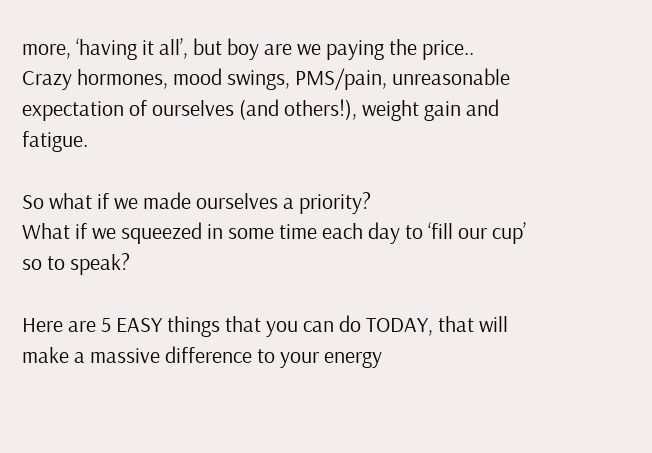more, ‘having it all’, but boy are we paying the price..
Crazy hormones, mood swings, PMS/pain, unreasonable expectation of ourselves (and others!), weight gain and fatigue.

So what if we made ourselves a priority?
What if we squeezed in some time each day to ‘fill our cup’ so to speak?

Here are 5 EASY things that you can do TODAY, that will make a massive difference to your energy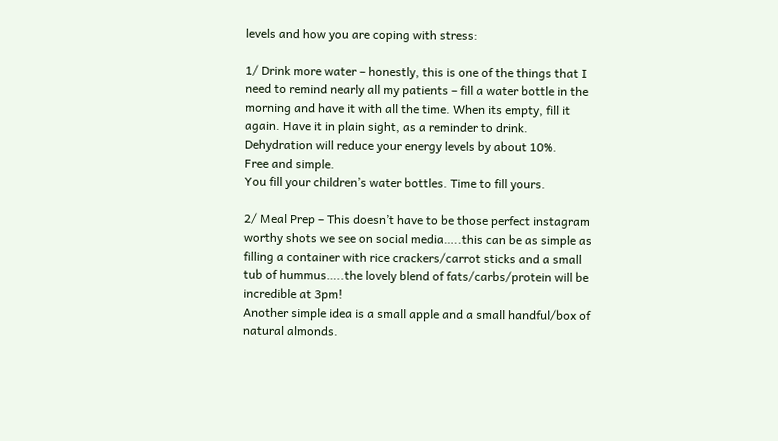levels and how you are coping with stress:

1/ Drink more water – honestly, this is one of the things that I need to remind nearly all my patients – fill a water bottle in the morning and have it with all the time. When its empty, fill it again. Have it in plain sight, as a reminder to drink.
Dehydration will reduce your energy levels by about 10%.
Free and simple.
You fill your children’s water bottles. Time to fill yours.

2/ Meal Prep – This doesn’t have to be those perfect instagram worthy shots we see on social media…..this can be as simple as filling a container with rice crackers/carrot sticks and a small tub of hummus…..the lovely blend of fats/carbs/protein will be incredible at 3pm!
Another simple idea is a small apple and a small handful/box of natural almonds.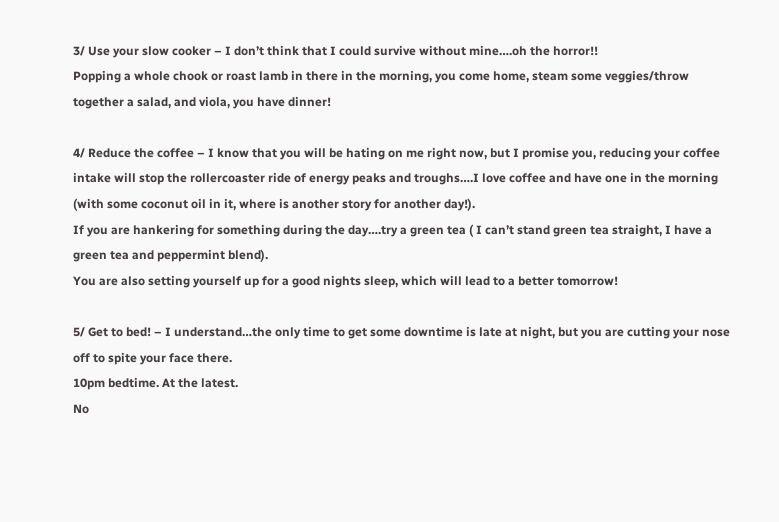3/ Use your slow cooker – I don’t think that I could survive without mine….oh the horror!!
Popping a whole chook or roast lamb in there in the morning, you come home, steam some veggies/throw together a salad, and viola, you have dinner!

4/ Reduce the coffee – I know that you will be hating on me right now, but I promise you, reducing your coffee intake will stop the rollercoaster ride of energy peaks and troughs….I love coffee and have one in the morning (with some coconut oil in it, where is another story for another day!).
If you are hankering for something during the day….try a green tea ( I can’t stand green tea straight, I have a green tea and peppermint blend).
You are also setting yourself up for a good nights sleep, which will lead to a better tomorrow!

5/ Get to bed! – I understand…the only time to get some downtime is late at night, but you are cutting your nose off to spite your face there.
10pm bedtime. At the latest.
No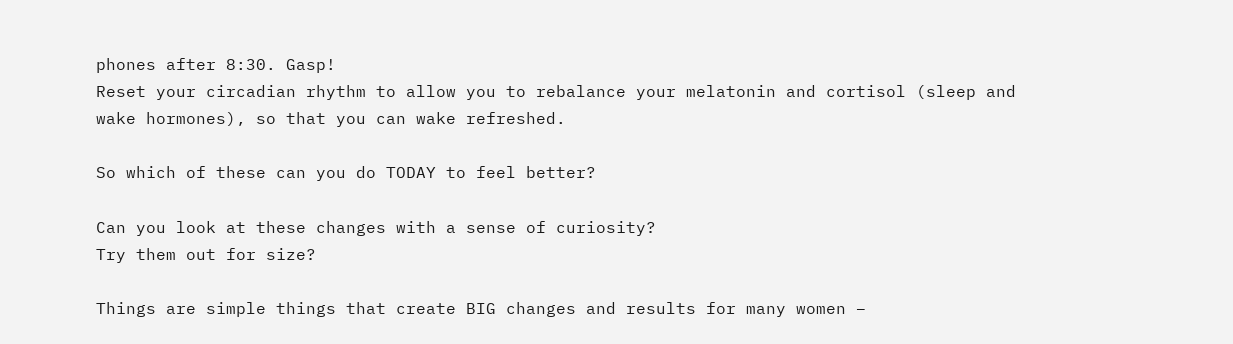phones after 8:30. Gasp!
Reset your circadian rhythm to allow you to rebalance your melatonin and cortisol (sleep and wake hormones), so that you can wake refreshed.

So which of these can you do TODAY to feel better?

Can you look at these changes with a sense of curiosity?
Try them out for size?

Things are simple things that create BIG changes and results for many women –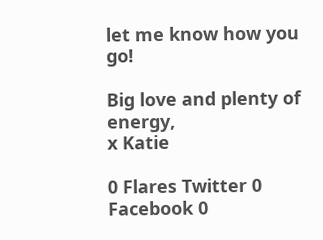let me know how you go!

Big love and plenty of energy,
x Katie

0 Flares Twitter 0 Facebook 0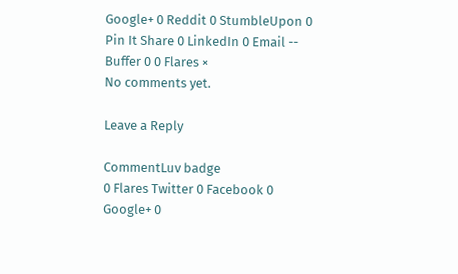Google+ 0 Reddit 0 StumbleUpon 0 Pin It Share 0 LinkedIn 0 Email -- Buffer 0 0 Flares ×
No comments yet.

Leave a Reply

CommentLuv badge
0 Flares Twitter 0 Facebook 0 Google+ 0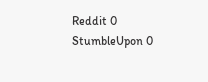Reddit 0 StumbleUpon 0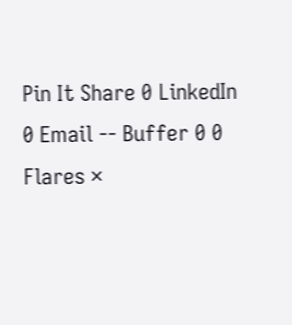Pin It Share 0 LinkedIn 0 Email -- Buffer 0 0 Flares ×